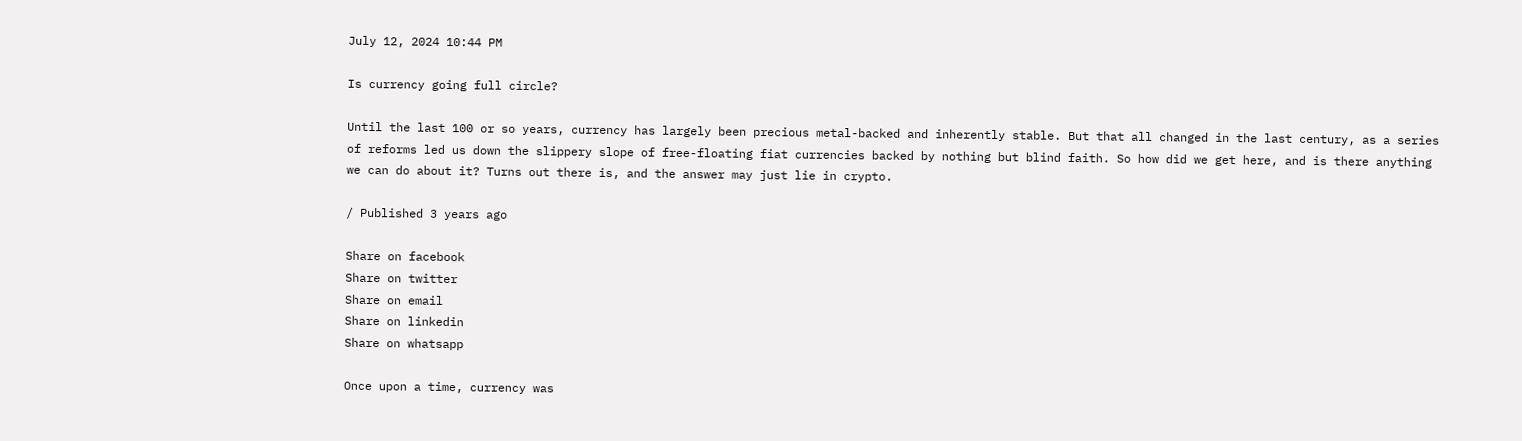July 12, 2024 10:44 PM

Is currency going full circle?

Until the last 100 or so years, currency has largely been precious metal-backed and inherently stable. But that all changed in the last century, as a series of reforms led us down the slippery slope of free-floating fiat currencies backed by nothing but blind faith. So how did we get here, and is there anything we can do about it? Turns out there is, and the answer may just lie in crypto.

/ Published 3 years ago

Share on facebook
Share on twitter
Share on email
Share on linkedin
Share on whatsapp

Once upon a time, currency was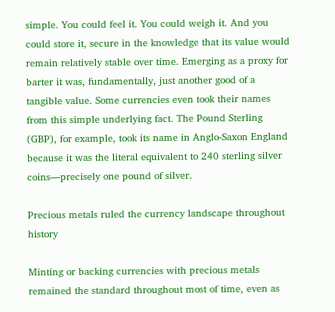simple. You could feel it. You could weigh it. And you could store it, secure in the knowledge that its value would remain relatively stable over time. Emerging as a proxy for barter it was, fundamentally, just another good of a tangible value. Some currencies even took their names from this simple underlying fact. The Pound Sterling (GBP), for example, took its name in Anglo-Saxon England because it was the literal equivalent to 240 sterling silver coins—precisely one pound of silver.

Precious metals ruled the currency landscape throughout history

Minting or backing currencies with precious metals remained the standard throughout most of time, even as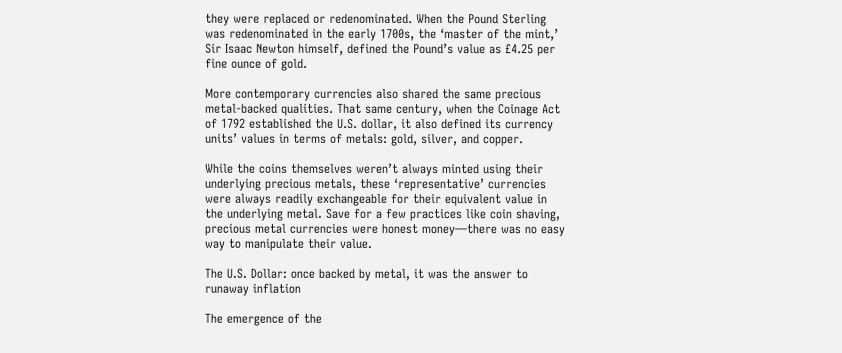they were replaced or redenominated. When the Pound Sterling was redenominated in the early 1700s, the ‘master of the mint,’ Sir Isaac Newton himself, defined the Pound’s value as £4.25 per fine ounce of gold.

More contemporary currencies also shared the same precious metal-backed qualities. That same century, when the Coinage Act of 1792 established the U.S. dollar, it also defined its currency units’ values in terms of metals: gold, silver, and copper.

While the coins themselves weren’t always minted using their underlying precious metals, these ‘representative’ currencies were always readily exchangeable for their equivalent value in the underlying metal. Save for a few practices like coin shaving, precious metal currencies were honest money—there was no easy way to manipulate their value.

The U.S. Dollar: once backed by metal, it was the answer to runaway inflation

The emergence of the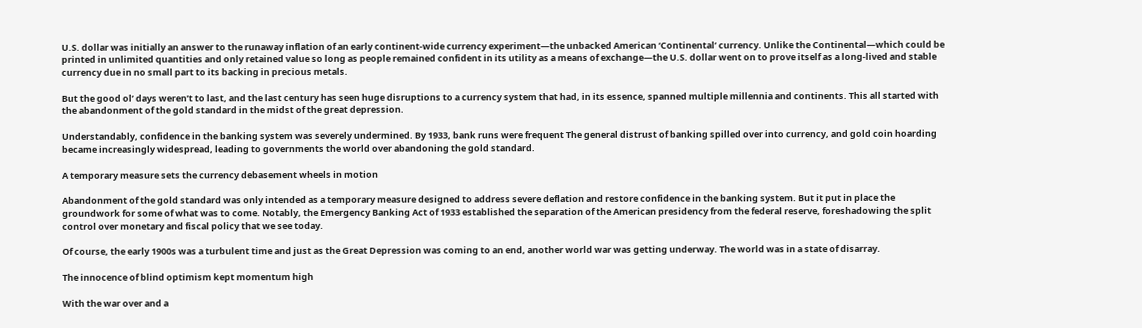U.S. dollar was initially an answer to the runaway inflation of an early continent-wide currency experiment—the unbacked American ‘Continental’ currency. Unlike the Continental—which could be printed in unlimited quantities and only retained value so long as people remained confident in its utility as a means of exchange—the U.S. dollar went on to prove itself as a long-lived and stable currency due in no small part to its backing in precious metals.

But the good ol’ days weren’t to last, and the last century has seen huge disruptions to a currency system that had, in its essence, spanned multiple millennia and continents. This all started with the abandonment of the gold standard in the midst of the great depression.

Understandably, confidence in the banking system was severely undermined. By 1933, bank runs were frequent The general distrust of banking spilled over into currency, and gold coin hoarding became increasingly widespread, leading to governments the world over abandoning the gold standard.

A temporary measure sets the currency debasement wheels in motion

Abandonment of the gold standard was only intended as a temporary measure designed to address severe deflation and restore confidence in the banking system. But it put in place the groundwork for some of what was to come. Notably, the Emergency Banking Act of 1933 established the separation of the American presidency from the federal reserve, foreshadowing the split control over monetary and fiscal policy that we see today.

Of course, the early 1900s was a turbulent time and just as the Great Depression was coming to an end, another world war was getting underway. The world was in a state of disarray.

The innocence of blind optimism kept momentum high

With the war over and a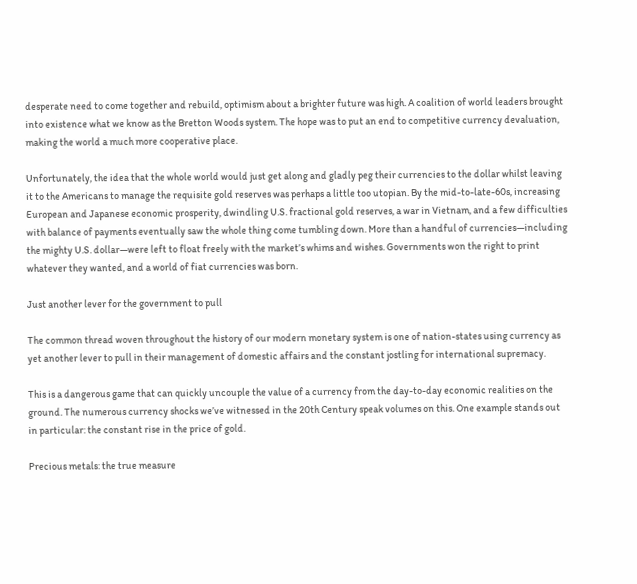desperate need to come together and rebuild, optimism about a brighter future was high. A coalition of world leaders brought into existence what we know as the Bretton Woods system. The hope was to put an end to competitive currency devaluation, making the world a much more cooperative place.

Unfortunately, the idea that the whole world would just get along and gladly peg their currencies to the dollar whilst leaving it to the Americans to manage the requisite gold reserves was perhaps a little too utopian. By the mid-to-late-60s, increasing European and Japanese economic prosperity, dwindling U.S. fractional gold reserves, a war in Vietnam, and a few difficulties with balance of payments eventually saw the whole thing come tumbling down. More than a handful of currencies—including the mighty U.S. dollar—were left to float freely with the market’s whims and wishes. Governments won the right to print whatever they wanted, and a world of fiat currencies was born.

Just another lever for the government to pull

The common thread woven throughout the history of our modern monetary system is one of nation-states using currency as yet another lever to pull in their management of domestic affairs and the constant jostling for international supremacy.

This is a dangerous game that can quickly uncouple the value of a currency from the day-to-day economic realities on the ground. The numerous currency shocks we’ve witnessed in the 20th Century speak volumes on this. One example stands out in particular: the constant rise in the price of gold.

Precious metals: the true measure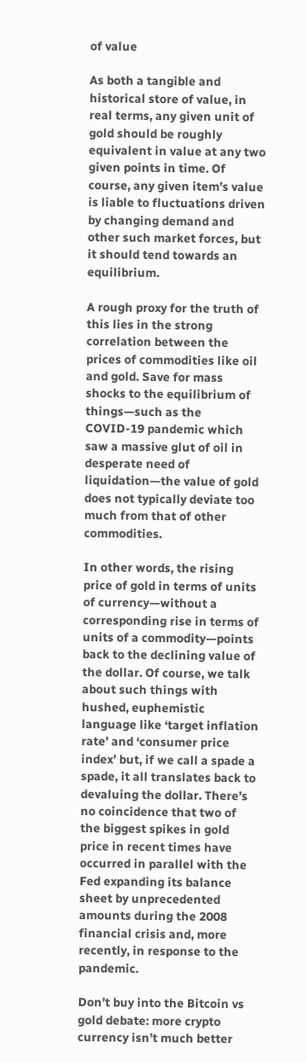of value

As both a tangible and historical store of value, in real terms, any given unit of gold should be roughly equivalent in value at any two given points in time. Of course, any given item’s value is liable to fluctuations driven by changing demand and other such market forces, but it should tend towards an equilibrium.

A rough proxy for the truth of this lies in the strong correlation between the prices of commodities like oil and gold. Save for mass shocks to the equilibrium of things—such as the COVID-19 pandemic which saw a massive glut of oil in desperate need of liquidation—the value of gold does not typically deviate too much from that of other commodities.

In other words, the rising price of gold in terms of units of currency—without a corresponding rise in terms of units of a commodity—points back to the declining value of the dollar. Of course, we talk about such things with hushed, euphemistic language like ‘target inflation rate’ and ‘consumer price index’ but, if we call a spade a spade, it all translates back to devaluing the dollar. There’s no coincidence that two of the biggest spikes in gold price in recent times have occurred in parallel with the Fed expanding its balance sheet by unprecedented amounts during the 2008 financial crisis and, more recently, in response to the pandemic.

Don’t buy into the Bitcoin vs gold debate: more crypto currency isn’t much better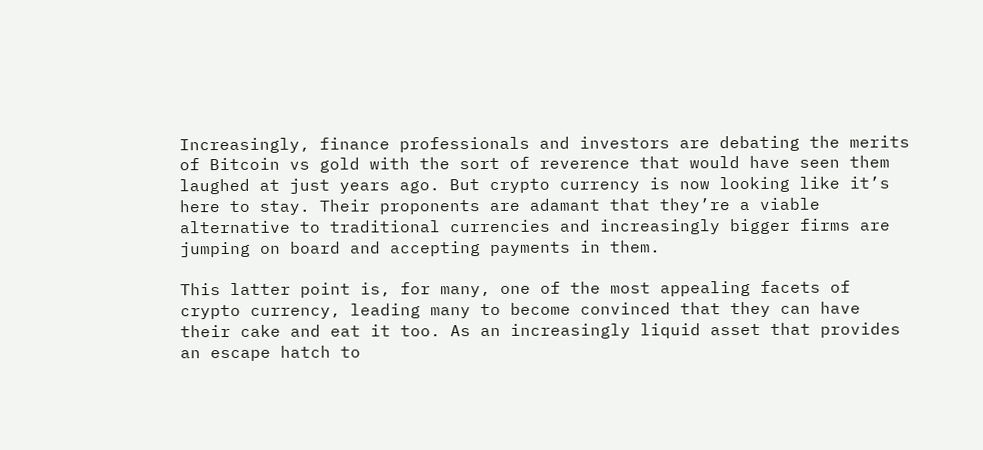Increasingly, finance professionals and investors are debating the merits of Bitcoin vs gold with the sort of reverence that would have seen them laughed at just years ago. But crypto currency is now looking like it’s here to stay. Their proponents are adamant that they’re a viable alternative to traditional currencies and increasingly bigger firms are jumping on board and accepting payments in them.

This latter point is, for many, one of the most appealing facets of crypto currency, leading many to become convinced that they can have their cake and eat it too. As an increasingly liquid asset that provides an escape hatch to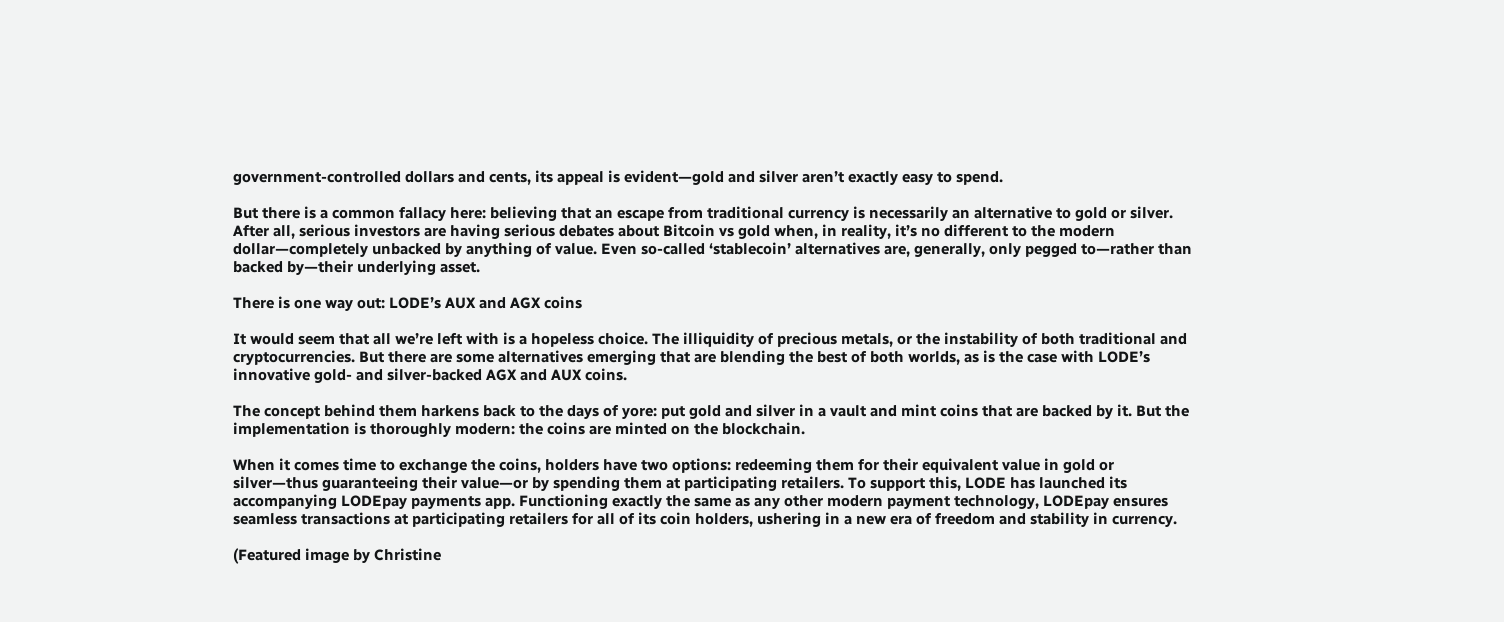government-controlled dollars and cents, its appeal is evident—gold and silver aren’t exactly easy to spend.

But there is a common fallacy here: believing that an escape from traditional currency is necessarily an alternative to gold or silver. After all, serious investors are having serious debates about Bitcoin vs gold when, in reality, it’s no different to the modern dollar—completely unbacked by anything of value. Even so-called ‘stablecoin’ alternatives are, generally, only pegged to—rather than backed by—their underlying asset.

There is one way out: LODE’s AUX and AGX coins

It would seem that all we’re left with is a hopeless choice. The illiquidity of precious metals, or the instability of both traditional and cryptocurrencies. But there are some alternatives emerging that are blending the best of both worlds, as is the case with LODE’s innovative gold- and silver-backed AGX and AUX coins.

The concept behind them harkens back to the days of yore: put gold and silver in a vault and mint coins that are backed by it. But the implementation is thoroughly modern: the coins are minted on the blockchain.

When it comes time to exchange the coins, holders have two options: redeeming them for their equivalent value in gold or silver—thus guaranteeing their value—or by spending them at participating retailers. To support this, LODE has launched its accompanying LODEpay payments app. Functioning exactly the same as any other modern payment technology, LODEpay ensures seamless transactions at participating retailers for all of its coin holders, ushering in a new era of freedom and stability in currency.

(Featured image by Christine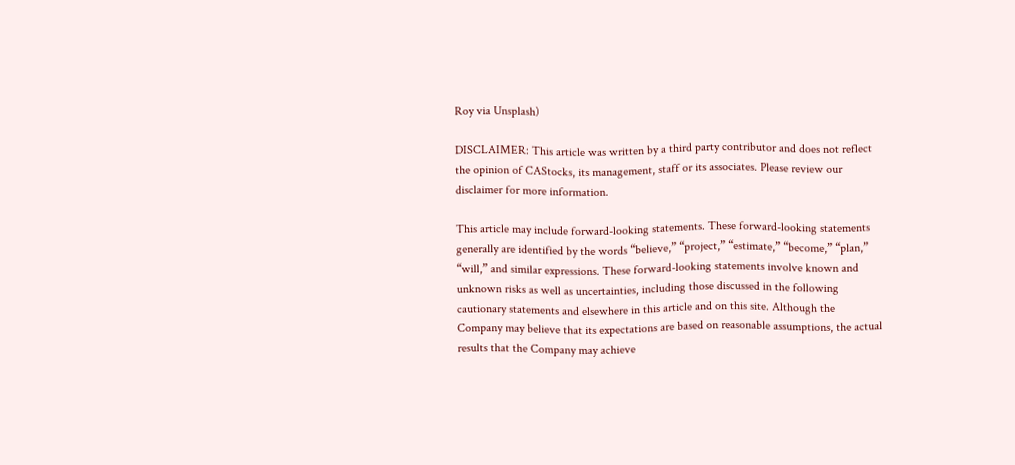Roy via Unsplash)

DISCLAIMER: This article was written by a third party contributor and does not reflect the opinion of CAStocks, its management, staff or its associates. Please review our disclaimer for more information.

This article may include forward-looking statements. These forward-looking statements generally are identified by the words “believe,” “project,” “estimate,” “become,” “plan,” “will,” and similar expressions. These forward-looking statements involve known and unknown risks as well as uncertainties, including those discussed in the following cautionary statements and elsewhere in this article and on this site. Although the Company may believe that its expectations are based on reasonable assumptions, the actual results that the Company may achieve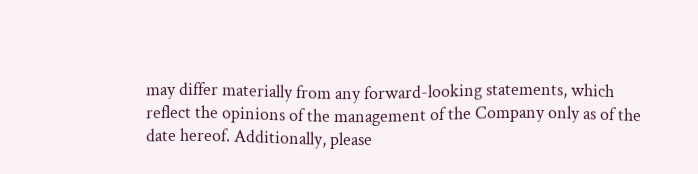may differ materially from any forward-looking statements, which reflect the opinions of the management of the Company only as of the date hereof. Additionally, please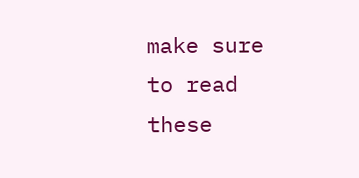make sure to read these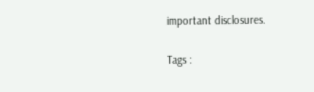important disclosures.

Tags :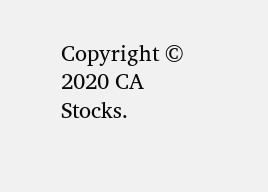Copyright © 2020 CA Stocks.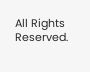All Rights Reserved.